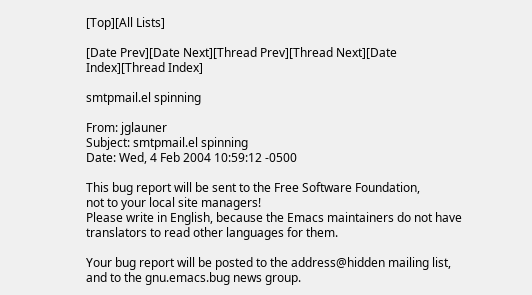[Top][All Lists]

[Date Prev][Date Next][Thread Prev][Thread Next][Date Index][Thread Index]

smtpmail.el spinning

From: jglauner
Subject: smtpmail.el spinning
Date: Wed, 4 Feb 2004 10:59:12 -0500

This bug report will be sent to the Free Software Foundation,
not to your local site managers!
Please write in English, because the Emacs maintainers do not have
translators to read other languages for them.

Your bug report will be posted to the address@hidden mailing list,
and to the gnu.emacs.bug news group.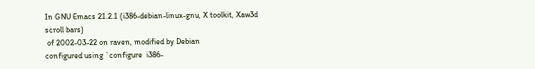In GNU Emacs 21.2.1 (i386-debian-linux-gnu, X toolkit, Xaw3d scroll bars)
 of 2002-03-22 on raven, modified by Debian
configured using `configure  i386-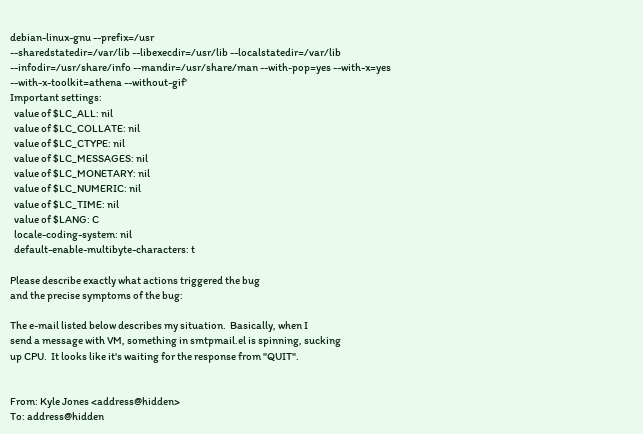debian-linux-gnu --prefix=/usr
--sharedstatedir=/var/lib --libexecdir=/usr/lib --localstatedir=/var/lib
--infodir=/usr/share/info --mandir=/usr/share/man --with-pop=yes --with-x=yes
--with-x-toolkit=athena --without-gif'
Important settings:
  value of $LC_ALL: nil
  value of $LC_COLLATE: nil
  value of $LC_CTYPE: nil
  value of $LC_MESSAGES: nil
  value of $LC_MONETARY: nil
  value of $LC_NUMERIC: nil
  value of $LC_TIME: nil
  value of $LANG: C
  locale-coding-system: nil
  default-enable-multibyte-characters: t

Please describe exactly what actions triggered the bug
and the precise symptoms of the bug:

The e-mail listed below describes my situation.  Basically, when I
send a message with VM, something in smtpmail.el is spinning, sucking
up CPU.  It looks like it's waiting for the response from "QUIT".


From: Kyle Jones <address@hidden>
To: address@hidden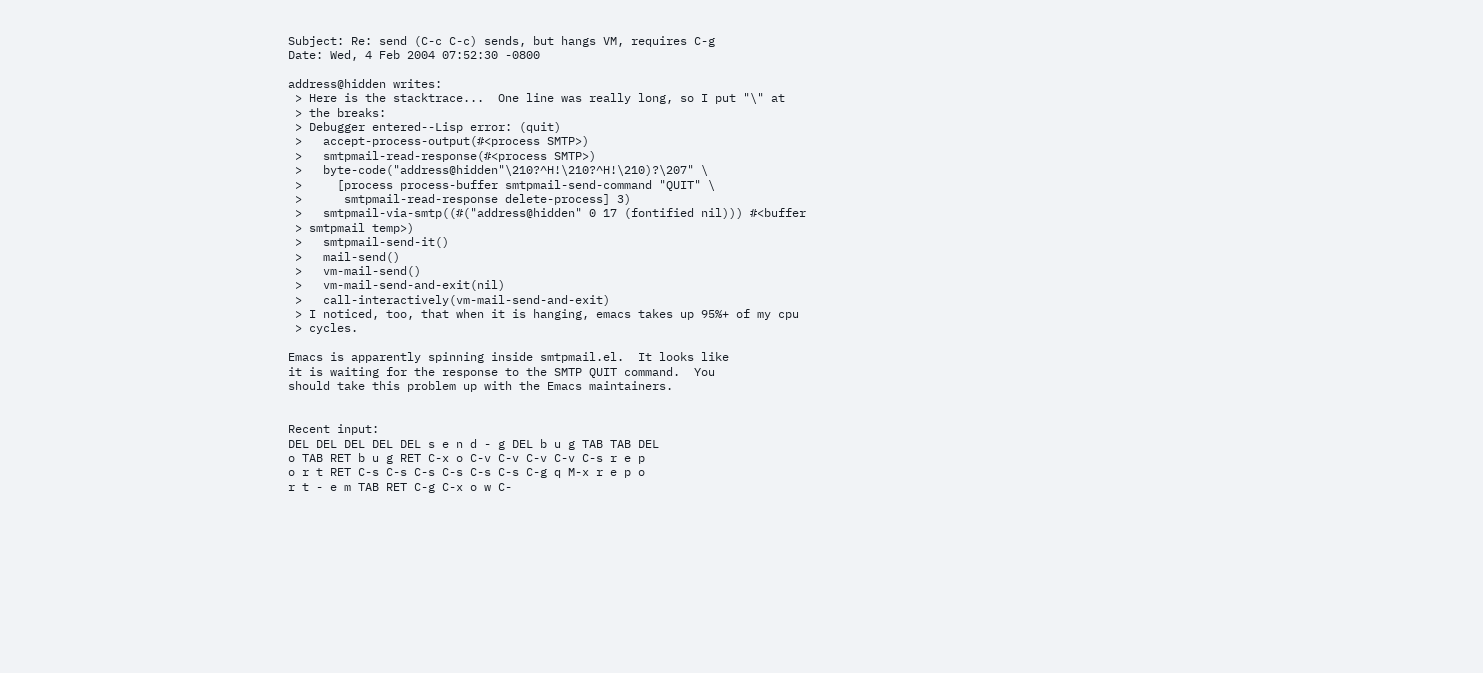Subject: Re: send (C-c C-c) sends, but hangs VM, requires C-g
Date: Wed, 4 Feb 2004 07:52:30 -0800

address@hidden writes:
 > Here is the stacktrace...  One line was really long, so I put "\" at
 > the breaks:
 > Debugger entered--Lisp error: (quit)
 >   accept-process-output(#<process SMTP>)
 >   smtpmail-read-response(#<process SMTP>)
 >   byte-code("address@hidden"\210?^H!\210?^H!\210)?\207" \
 >     [process process-buffer smtpmail-send-command "QUIT" \
 >      smtpmail-read-response delete-process] 3)
 >   smtpmail-via-smtp((#("address@hidden" 0 17 (fontified nil))) #<buffer
 > smtpmail temp>)
 >   smtpmail-send-it()
 >   mail-send()
 >   vm-mail-send()
 >   vm-mail-send-and-exit(nil)
 >   call-interactively(vm-mail-send-and-exit)
 > I noticed, too, that when it is hanging, emacs takes up 95%+ of my cpu
 > cycles.

Emacs is apparently spinning inside smtpmail.el.  It looks like
it is waiting for the response to the SMTP QUIT command.  You
should take this problem up with the Emacs maintainers.


Recent input:
DEL DEL DEL DEL DEL s e n d - g DEL b u g TAB TAB DEL
o TAB RET b u g RET C-x o C-v C-v C-v C-v C-s r e p
o r t RET C-s C-s C-s C-s C-s C-s C-g q M-x r e p o
r t - e m TAB RET C-g C-x o w C-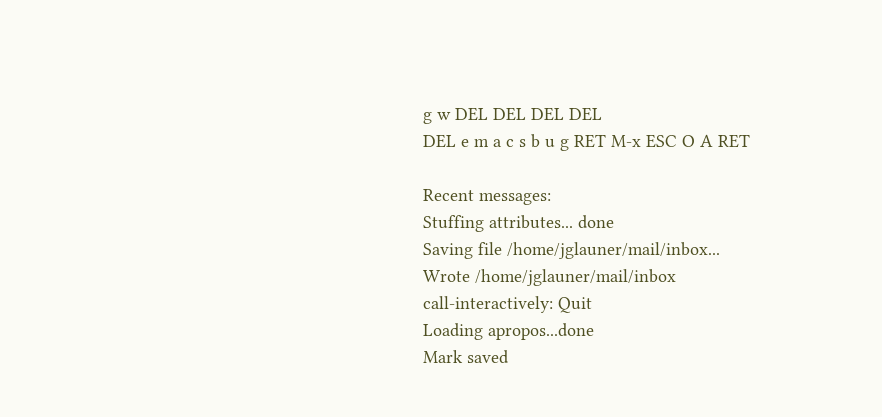g w DEL DEL DEL DEL
DEL e m a c s b u g RET M-x ESC O A RET

Recent messages:
Stuffing attributes... done
Saving file /home/jglauner/mail/inbox...
Wrote /home/jglauner/mail/inbox
call-interactively: Quit
Loading apropos...done
Mark saved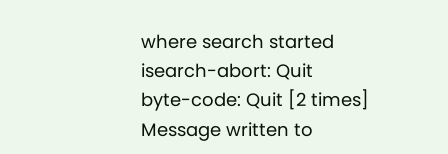where search started
isearch-abort: Quit
byte-code: Quit [2 times]
Message written to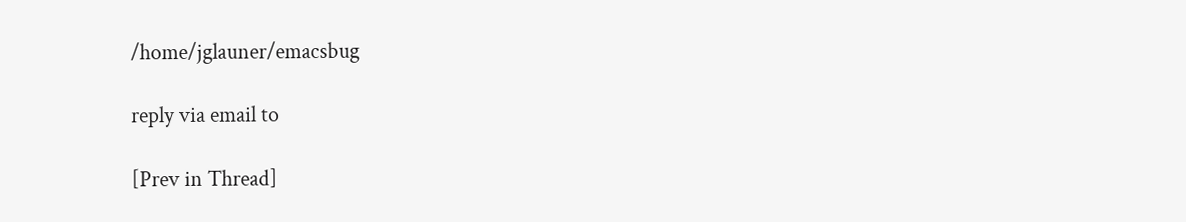/home/jglauner/emacsbug

reply via email to

[Prev in Thread]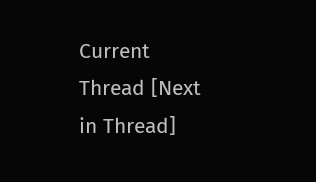Current Thread [Next in Thread]